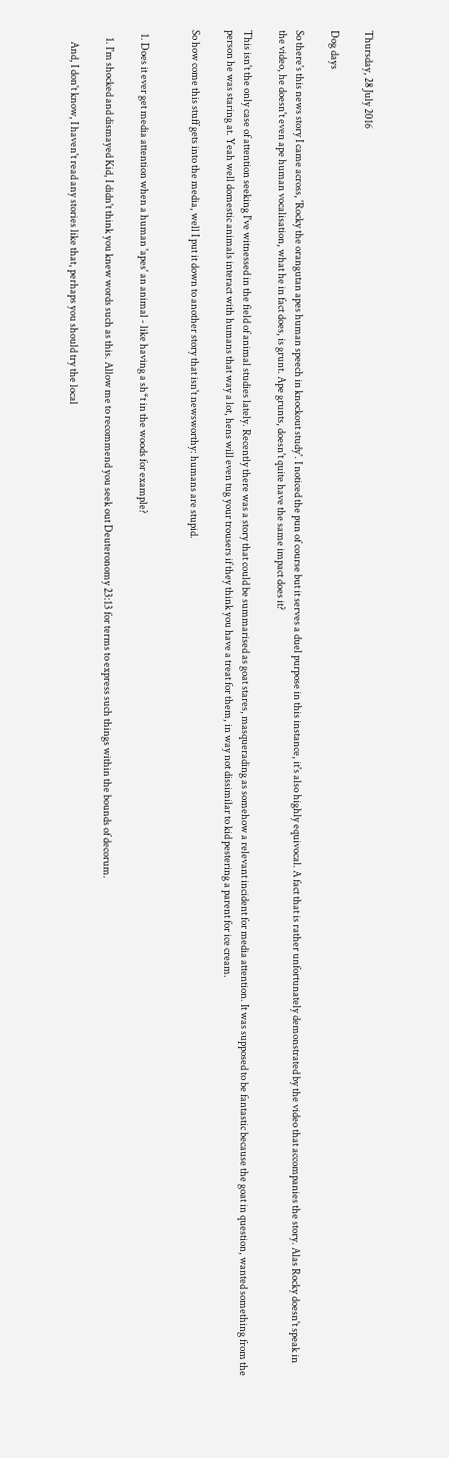Thursday, 28 July 2016

Dog days

So there's this news story I came across, 'Rocky the orangutan apes human speech in knockout study'. I noticed the pun of course but it serves a duel purpose in this instance, it's also highly equivocal. A fact that is rather unfortunately demonstrated by the video that accompanies the story. Alas Rocky doesn't speak in the video, he doesn't even ape human vocalisation, what he in fact does, is grunt. Ape grunts, doesn't quite have the same impact does it?

This isn't the only case of attention seeking I've witnessed in the field of animal studies lately. Recently there was a story that could be summarised as goat stares, masquerading as somehow a relevant incident for media attention. It was supposed to be fantastic because the goat in question, wanted something from the person he was staring at. Yeah well domestic animals interact with humans that way a lot, hens will even tug your trousers if they think you have a treat for them, in way not dissimilar to kid pestering a parent for ice cream.

So how come this stuff gets into the media, well I put it down to another story that isn't newsworthy: humans are stupid.


  1. Does it ever get media attention when a human 'apes' an animal - like having a sh*t in the woods for example?

    1. I'm shocked and dismayed Kid, I didn't think you knew words such as this. Allow me to recommend you seek out Deuteronomy 23:13 for terms to express such things within the bounds of decorum.

      And, I don't know, I haven't read any stories like that, perhaps you should try the local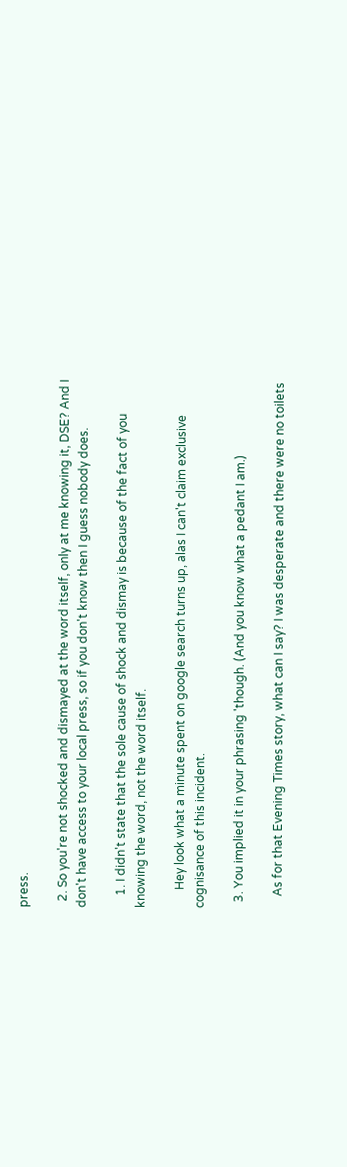press.

  2. So you're not shocked and dismayed at the word itself, only at me knowing it, DSE? And I don't have access to your local press, so if you don't know then I guess nobody does.

    1. I didn't state that the sole cause of shock and dismay is because of the fact of you knowing the word, not the word itself.

      Hey look what a minute spent on google search turns up, alas I can't claim exclusive cognisance of this incident.

  3. You implied it in your phrasing 'though. (And you know what a pedant I am.)

    As for that Evening Times story, what can I say? I was desperate and there were no toilets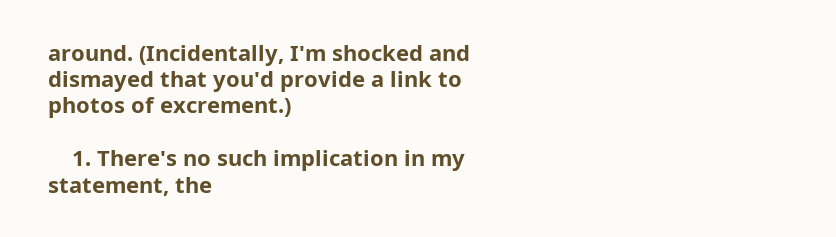around. (Incidentally, I'm shocked and dismayed that you'd provide a link to photos of excrement.)

    1. There's no such implication in my statement, the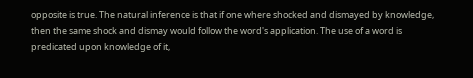opposite is true. The natural inference is that if one where shocked and dismayed by knowledge, then the same shock and dismay would follow the word's application. The use of a word is predicated upon knowledge of it,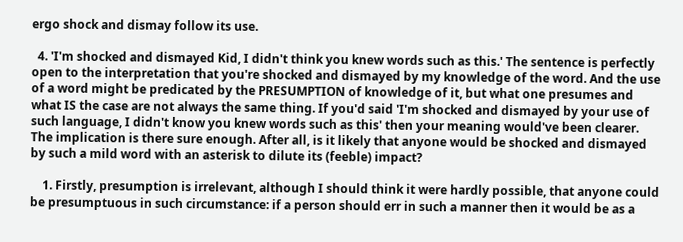ergo shock and dismay follow its use.

  4. 'I'm shocked and dismayed Kid, I didn't think you knew words such as this.' The sentence is perfectly open to the interpretation that you're shocked and dismayed by my knowledge of the word. And the use of a word might be predicated by the PRESUMPTION of knowledge of it, but what one presumes and what IS the case are not always the same thing. If you'd said 'I'm shocked and dismayed by your use of such language, I didn't know you knew words such as this' then your meaning would've been clearer. The implication is there sure enough. After all, is it likely that anyone would be shocked and dismayed by such a mild word with an asterisk to dilute its (feeble) impact?

    1. Firstly, presumption is irrelevant, although I should think it were hardly possible, that anyone could be presumptuous in such circumstance: if a person should err in such a manner then it would be as a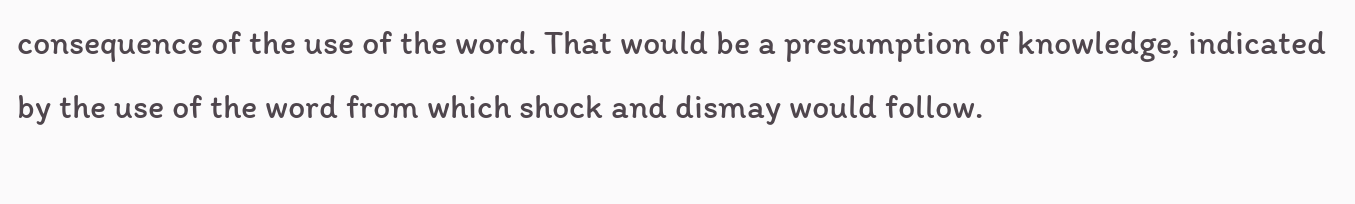consequence of the use of the word. That would be a presumption of knowledge, indicated by the use of the word from which shock and dismay would follow.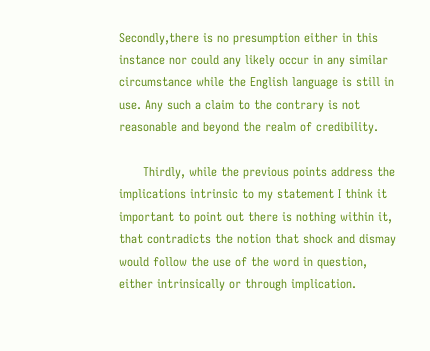Secondly,there is no presumption either in this instance nor could any likely occur in any similar circumstance while the English language is still in use. Any such a claim to the contrary is not reasonable and beyond the realm of credibility.

      Thirdly, while the previous points address the implications intrinsic to my statement I think it important to point out there is nothing within it, that contradicts the notion that shock and dismay would follow the use of the word in question, either intrinsically or through implication.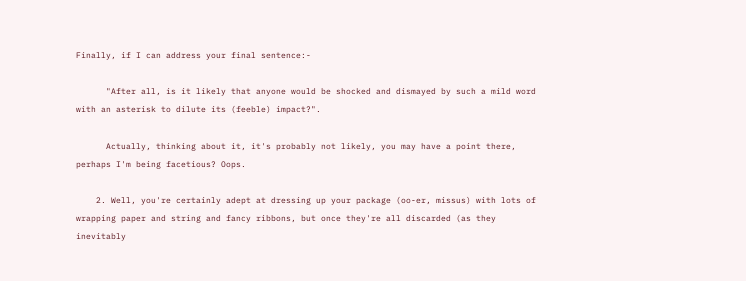Finally, if I can address your final sentence:-

      "After all, is it likely that anyone would be shocked and dismayed by such a mild word with an asterisk to dilute its (feeble) impact?".

      Actually, thinking about it, it's probably not likely, you may have a point there, perhaps I'm being facetious? Oops.

    2. Well, you're certainly adept at dressing up your package (oo-er, missus) with lots of wrapping paper and string and fancy ribbons, but once they're all discarded (as they inevitably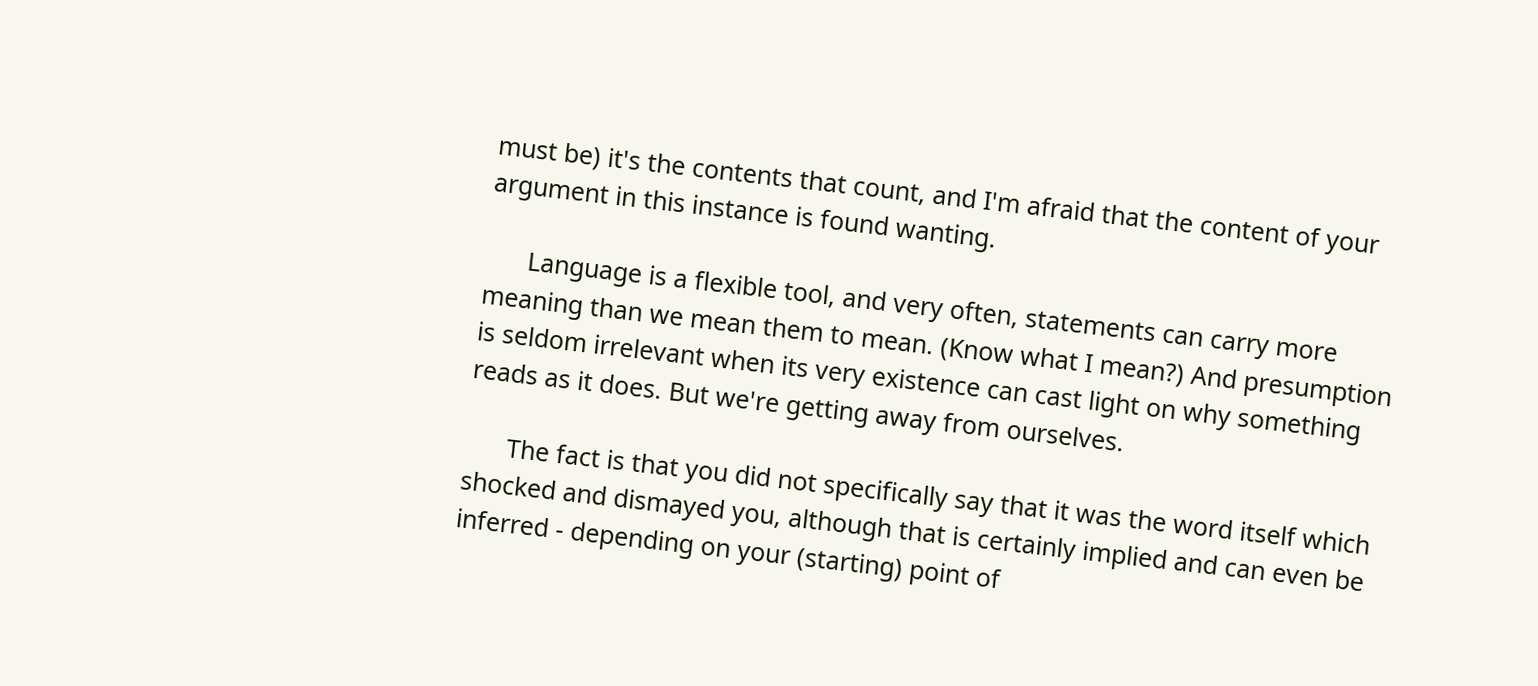must be) it's the contents that count, and I'm afraid that the content of your argument in this instance is found wanting.

      Language is a flexible tool, and very often, statements can carry more meaning than we mean them to mean. (Know what I mean?) And presumption is seldom irrelevant when its very existence can cast light on why something reads as it does. But we're getting away from ourselves.

      The fact is that you did not specifically say that it was the word itself which shocked and dismayed you, although that is certainly implied and can even be inferred - depending on your (starting) point of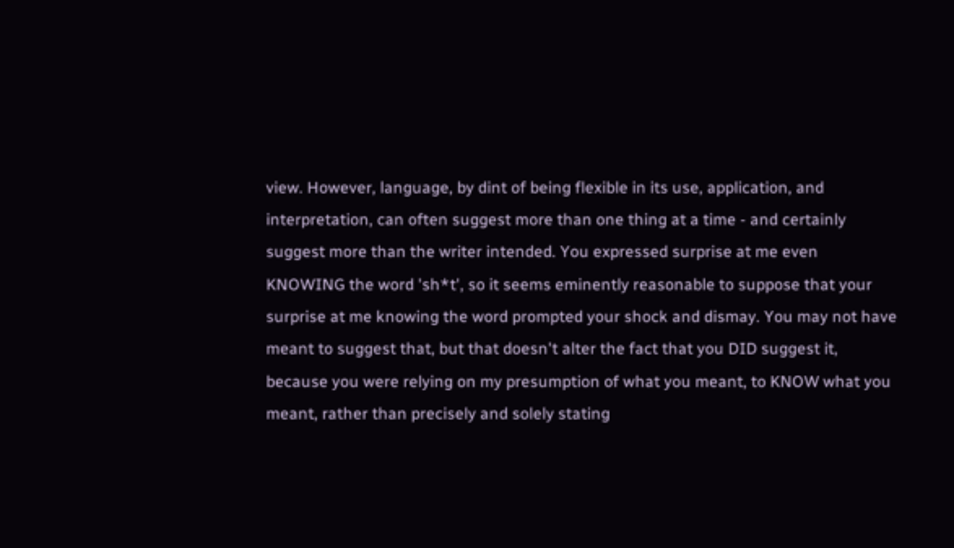view. However, language, by dint of being flexible in its use, application, and interpretation, can often suggest more than one thing at a time - and certainly suggest more than the writer intended. You expressed surprise at me even KNOWING the word 'sh*t', so it seems eminently reasonable to suppose that your surprise at me knowing the word prompted your shock and dismay. You may not have meant to suggest that, but that doesn't alter the fact that you DID suggest it, because you were relying on my presumption of what you meant, to KNOW what you meant, rather than precisely and solely stating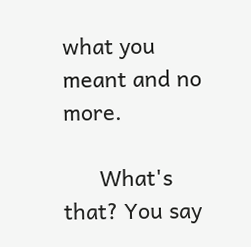what you meant and no more.

      What's that? You say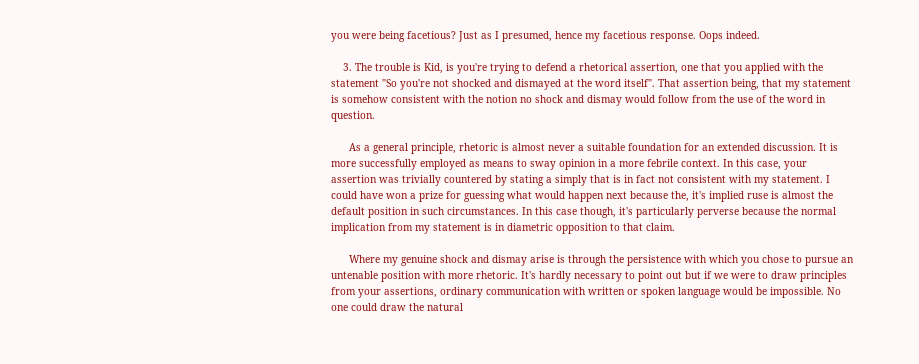you were being facetious? Just as I presumed, hence my facetious response. Oops indeed.

    3. The trouble is Kid, is you're trying to defend a rhetorical assertion, one that you applied with the statement "So you're not shocked and dismayed at the word itself". That assertion being, that my statement is somehow consistent with the notion no shock and dismay would follow from the use of the word in question.

      As a general principle, rhetoric is almost never a suitable foundation for an extended discussion. It is more successfully employed as means to sway opinion in a more febrile context. In this case, your assertion was trivially countered by stating a simply that is in fact not consistent with my statement. I could have won a prize for guessing what would happen next because the, it's implied ruse is almost the default position in such circumstances. In this case though, it's particularly perverse because the normal implication from my statement is in diametric opposition to that claim.

      Where my genuine shock and dismay arise is through the persistence with which you chose to pursue an untenable position with more rhetoric. It's hardly necessary to point out but if we were to draw principles from your assertions, ordinary communication with written or spoken language would be impossible. No one could draw the natural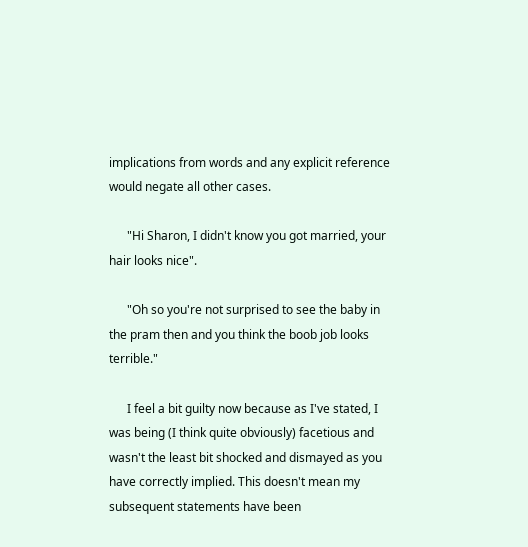implications from words and any explicit reference would negate all other cases.

      "Hi Sharon, I didn't know you got married, your hair looks nice".

      "Oh so you're not surprised to see the baby in the pram then and you think the boob job looks terrible."

      I feel a bit guilty now because as I've stated, I was being (I think quite obviously) facetious and wasn't the least bit shocked and dismayed as you have correctly implied. This doesn't mean my subsequent statements have been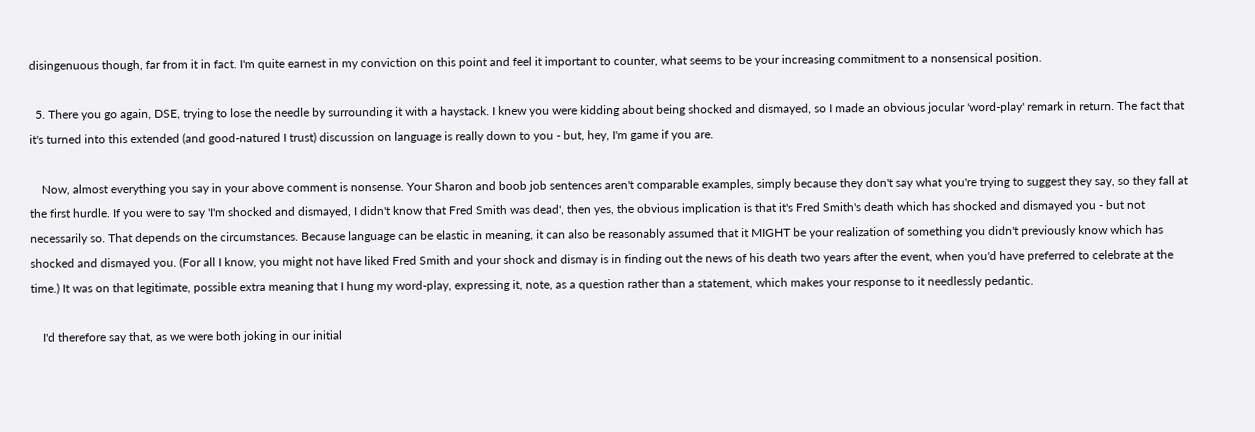disingenuous though, far from it in fact. I'm quite earnest in my conviction on this point and feel it important to counter, what seems to be your increasing commitment to a nonsensical position.

  5. There you go again, DSE, trying to lose the needle by surrounding it with a haystack. I knew you were kidding about being shocked and dismayed, so I made an obvious jocular 'word-play' remark in return. The fact that it's turned into this extended (and good-natured I trust) discussion on language is really down to you - but, hey, I'm game if you are.

    Now, almost everything you say in your above comment is nonsense. Your Sharon and boob job sentences aren't comparable examples, simply because they don't say what you're trying to suggest they say, so they fall at the first hurdle. If you were to say 'I'm shocked and dismayed, I didn't know that Fred Smith was dead', then yes, the obvious implication is that it's Fred Smith's death which has shocked and dismayed you - but not necessarily so. That depends on the circumstances. Because language can be elastic in meaning, it can also be reasonably assumed that it MIGHT be your realization of something you didn't previously know which has shocked and dismayed you. (For all I know, you might not have liked Fred Smith and your shock and dismay is in finding out the news of his death two years after the event, when you'd have preferred to celebrate at the time.) It was on that legitimate, possible extra meaning that I hung my word-play, expressing it, note, as a question rather than a statement, which makes your response to it needlessly pedantic.

    I'd therefore say that, as we were both joking in our initial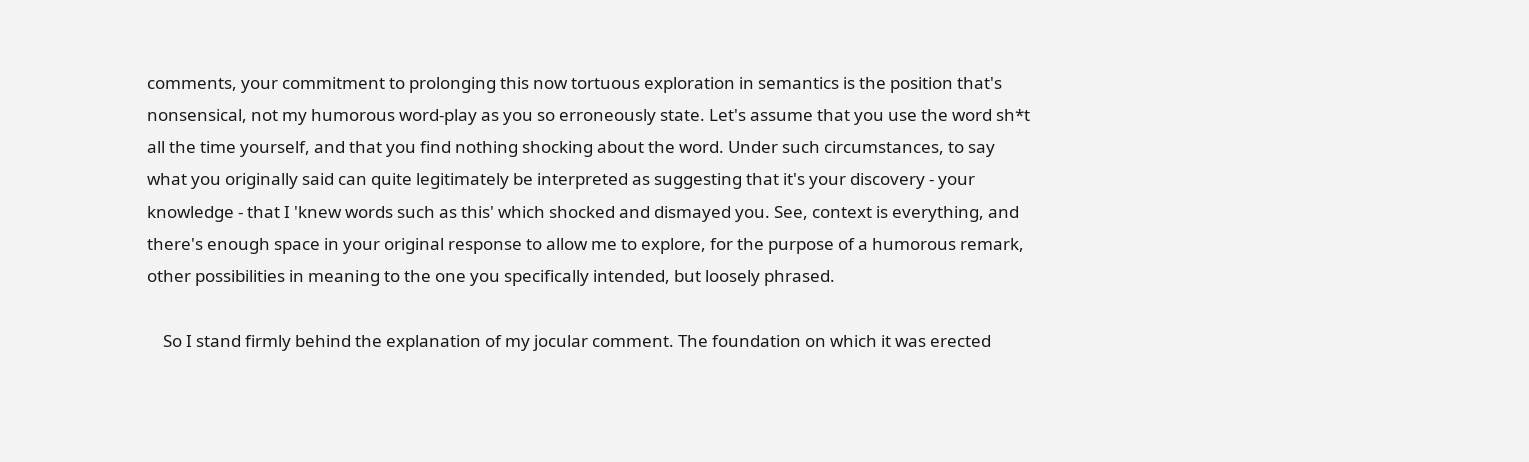comments, your commitment to prolonging this now tortuous exploration in semantics is the position that's nonsensical, not my humorous word-play as you so erroneously state. Let's assume that you use the word sh*t all the time yourself, and that you find nothing shocking about the word. Under such circumstances, to say what you originally said can quite legitimately be interpreted as suggesting that it's your discovery - your knowledge - that I 'knew words such as this' which shocked and dismayed you. See, context is everything, and there's enough space in your original response to allow me to explore, for the purpose of a humorous remark, other possibilities in meaning to the one you specifically intended, but loosely phrased.

    So I stand firmly behind the explanation of my jocular comment. The foundation on which it was erected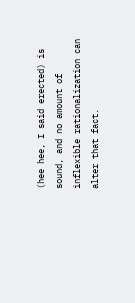(hee hee, I said erected) is sound, and no amount of inflexible rationalization can alter that fact.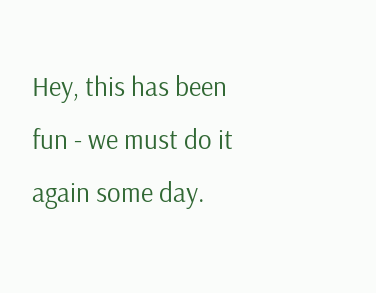Hey, this has been fun - we must do it again some day.